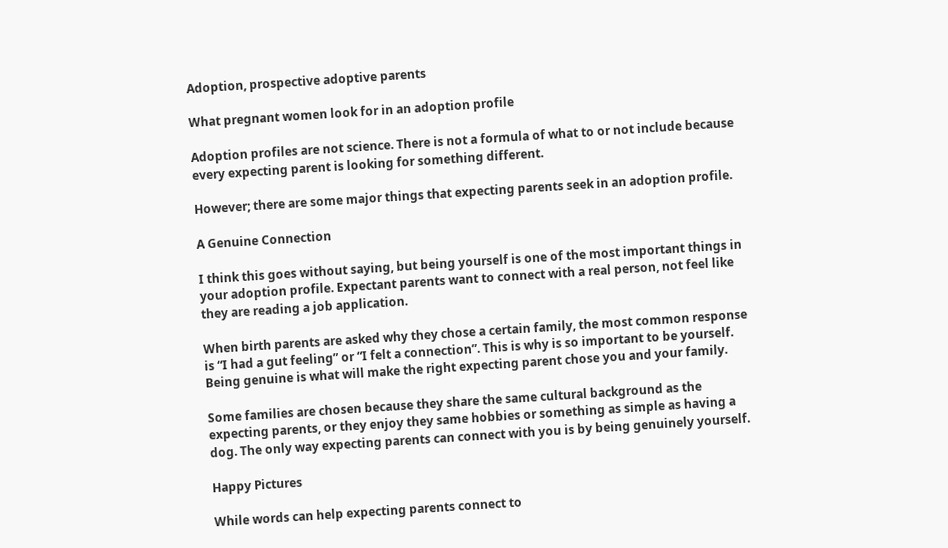Adoption, prospective adoptive parents

What pregnant women look for in an adoption profile

Adoption profiles are not science. There is not a formula of what to or not include because every expecting parent is looking for something different.

However; there are some major things that expecting parents seek in an adoption profile.

A Genuine Connection

I think this goes without saying, but being yourself is one of the most important things in your adoption profile. Expectant parents want to connect with a real person, not feel like they are reading a job application.

When birth parents are asked why they chose a certain family, the most common response is “I had a gut feeling” or “I felt a connection”. This is why is so important to be yourself. Being genuine is what will make the right expecting parent chose you and your family.

Some families are chosen because they share the same cultural background as the expecting parents, or they enjoy they same hobbies or something as simple as having a dog. The only way expecting parents can connect with you is by being genuinely yourself.

Happy Pictures

While words can help expecting parents connect to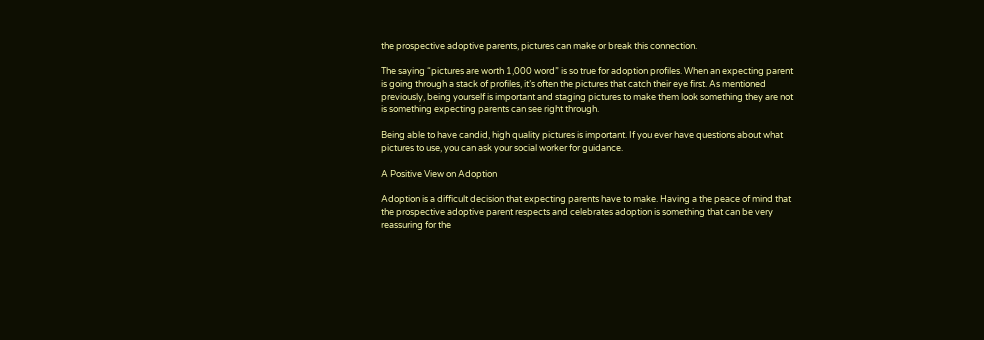the prospective adoptive parents, pictures can make or break this connection.

The saying “pictures are worth 1,000 word” is so true for adoption profiles. When an expecting parent is going through a stack of profiles, it’s often the pictures that catch their eye first. As mentioned previously, being yourself is important and staging pictures to make them look something they are not is something expecting parents can see right through.

Being able to have candid, high quality pictures is important. If you ever have questions about what pictures to use, you can ask your social worker for guidance.

A Positive View on Adoption

Adoption is a difficult decision that expecting parents have to make. Having a the peace of mind that the prospective adoptive parent respects and celebrates adoption is something that can be very reassuring for the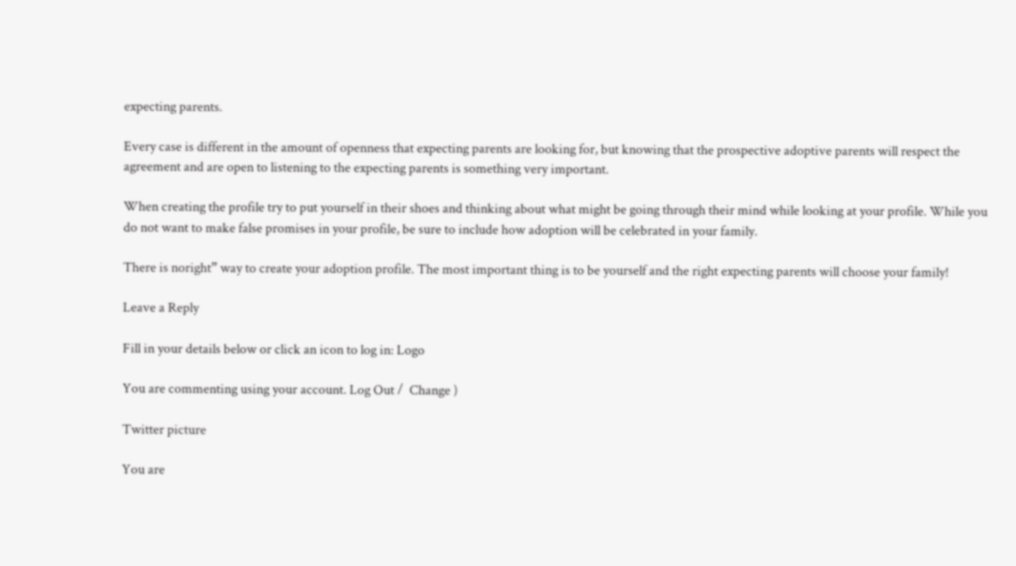expecting parents.

Every case is different in the amount of openness that expecting parents are looking for, but knowing that the prospective adoptive parents will respect the agreement and are open to listening to the expecting parents is something very important.

When creating the profile try to put yourself in their shoes and thinking about what might be going through their mind while looking at your profile. While you do not want to make false promises in your profile, be sure to include how adoption will be celebrated in your family.

There is noright” way to create your adoption profile. The most important thing is to be yourself and the right expecting parents will choose your family!

Leave a Reply

Fill in your details below or click an icon to log in: Logo

You are commenting using your account. Log Out /  Change )

Twitter picture

You are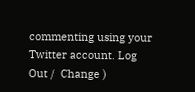commenting using your Twitter account. Log Out /  Change )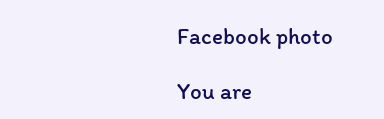Facebook photo

You are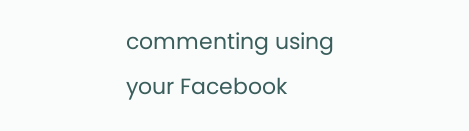commenting using your Facebook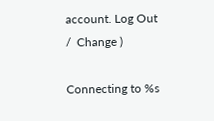account. Log Out /  Change )

Connecting to %s